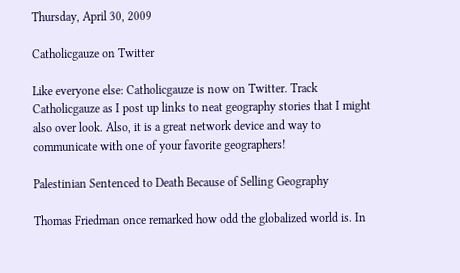Thursday, April 30, 2009

Catholicgauze on Twitter

Like everyone else: Catholicgauze is now on Twitter. Track Catholicgauze as I post up links to neat geography stories that I might also over look. Also, it is a great network device and way to communicate with one of your favorite geographers!

Palestinian Sentenced to Death Because of Selling Geography

Thomas Friedman once remarked how odd the globalized world is. In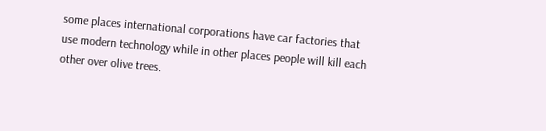some places international corporations have car factories that use modern technology while in other places people will kill each other over olive trees.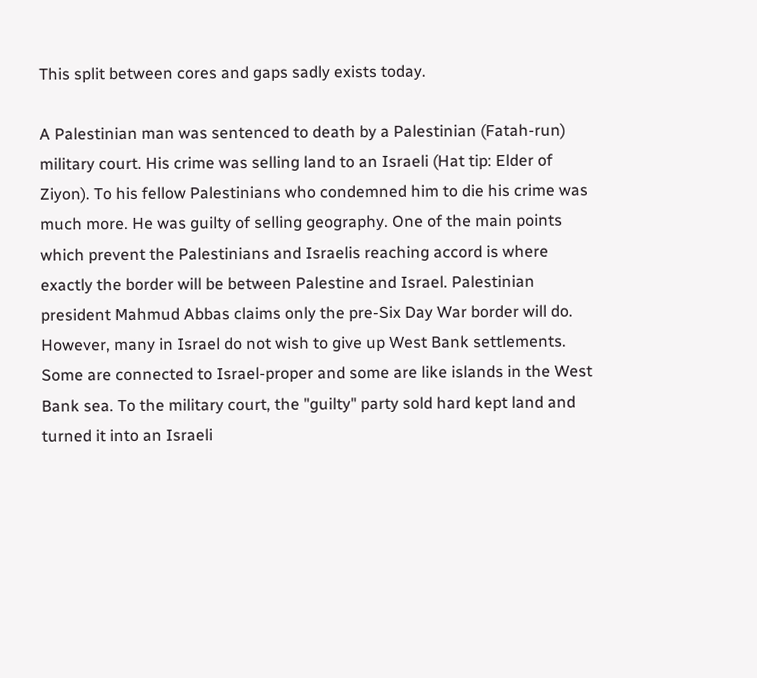This split between cores and gaps sadly exists today.

A Palestinian man was sentenced to death by a Palestinian (Fatah-run) military court. His crime was selling land to an Israeli (Hat tip: Elder of Ziyon). To his fellow Palestinians who condemned him to die his crime was much more. He was guilty of selling geography. One of the main points which prevent the Palestinians and Israelis reaching accord is where exactly the border will be between Palestine and Israel. Palestinian president Mahmud Abbas claims only the pre-Six Day War border will do. However, many in Israel do not wish to give up West Bank settlements. Some are connected to Israel-proper and some are like islands in the West Bank sea. To the military court, the "guilty" party sold hard kept land and turned it into an Israeli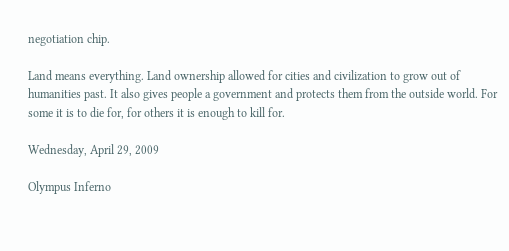negotiation chip.

Land means everything. Land ownership allowed for cities and civilization to grow out of humanities past. It also gives people a government and protects them from the outside world. For some it is to die for, for others it is enough to kill for.

Wednesday, April 29, 2009

Olympus Inferno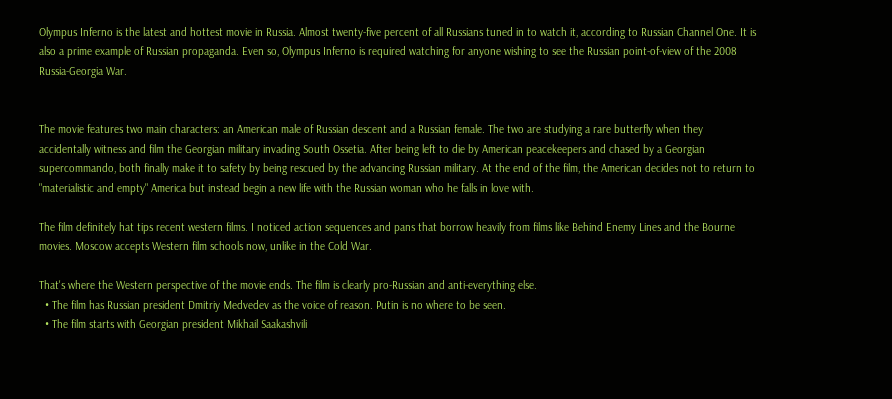Olympus Inferno is the latest and hottest movie in Russia. Almost twenty-five percent of all Russians tuned in to watch it, according to Russian Channel One. It is also a prime example of Russian propaganda. Even so, Olympus Inferno is required watching for anyone wishing to see the Russian point-of-view of the 2008 Russia-Georgia War.


The movie features two main characters: an American male of Russian descent and a Russian female. The two are studying a rare butterfly when they accidentally witness and film the Georgian military invading South Ossetia. After being left to die by American peacekeepers and chased by a Georgian supercommando, both finally make it to safety by being rescued by the advancing Russian military. At the end of the film, the American decides not to return to "materialistic and empty" America but instead begin a new life with the Russian woman who he falls in love with.

The film definitely hat tips recent western films. I noticed action sequences and pans that borrow heavily from films like Behind Enemy Lines and the Bourne movies. Moscow accepts Western film schools now, unlike in the Cold War.

That's where the Western perspective of the movie ends. The film is clearly pro-Russian and anti-everything else.
  • The film has Russian president Dmitriy Medvedev as the voice of reason. Putin is no where to be seen.
  • The film starts with Georgian president Mikhail Saakashvili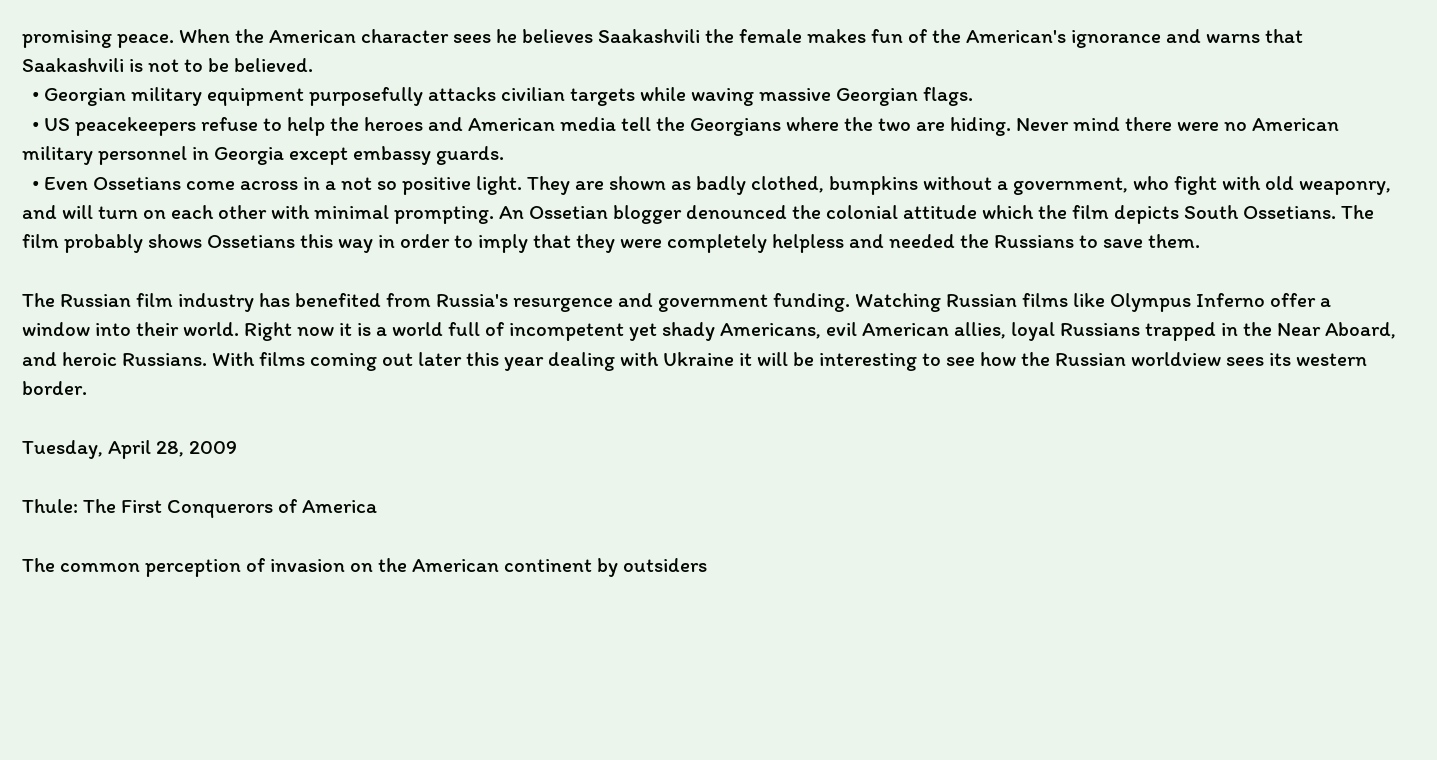promising peace. When the American character sees he believes Saakashvili the female makes fun of the American's ignorance and warns that Saakashvili is not to be believed.
  • Georgian military equipment purposefully attacks civilian targets while waving massive Georgian flags.
  • US peacekeepers refuse to help the heroes and American media tell the Georgians where the two are hiding. Never mind there were no American military personnel in Georgia except embassy guards.
  • Even Ossetians come across in a not so positive light. They are shown as badly clothed, bumpkins without a government, who fight with old weaponry, and will turn on each other with minimal prompting. An Ossetian blogger denounced the colonial attitude which the film depicts South Ossetians. The film probably shows Ossetians this way in order to imply that they were completely helpless and needed the Russians to save them.

The Russian film industry has benefited from Russia's resurgence and government funding. Watching Russian films like Olympus Inferno offer a window into their world. Right now it is a world full of incompetent yet shady Americans, evil American allies, loyal Russians trapped in the Near Aboard, and heroic Russians. With films coming out later this year dealing with Ukraine it will be interesting to see how the Russian worldview sees its western border.

Tuesday, April 28, 2009

Thule: The First Conquerors of America

The common perception of invasion on the American continent by outsiders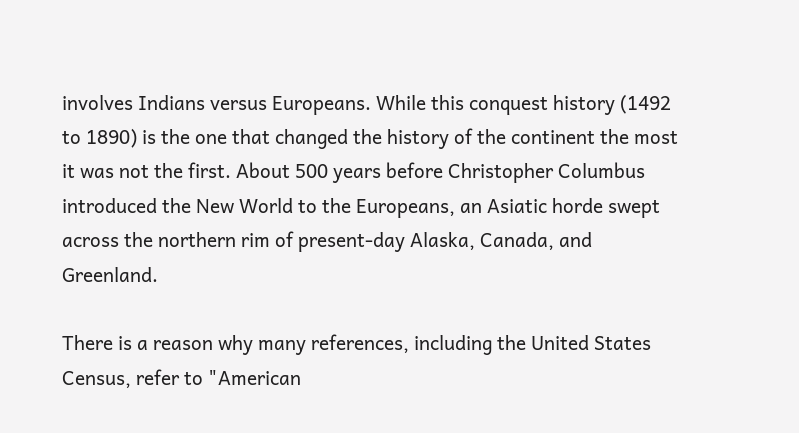involves Indians versus Europeans. While this conquest history (1492 to 1890) is the one that changed the history of the continent the most it was not the first. About 500 years before Christopher Columbus introduced the New World to the Europeans, an Asiatic horde swept across the northern rim of present-day Alaska, Canada, and Greenland.

There is a reason why many references, including the United States Census, refer to "American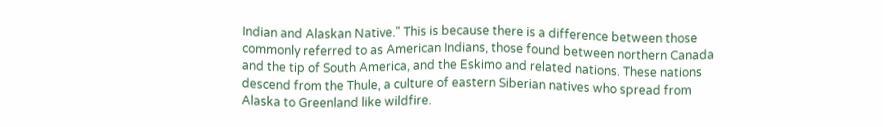Indian and Alaskan Native." This is because there is a difference between those commonly referred to as American Indians, those found between northern Canada and the tip of South America, and the Eskimo and related nations. These nations descend from the Thule, a culture of eastern Siberian natives who spread from Alaska to Greenland like wildfire.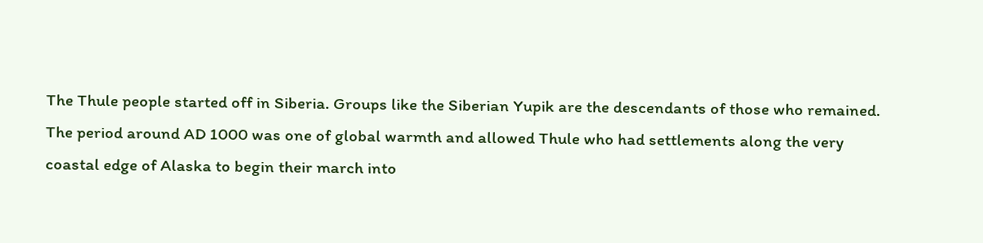The Thule people started off in Siberia. Groups like the Siberian Yupik are the descendants of those who remained. The period around AD 1000 was one of global warmth and allowed Thule who had settlements along the very coastal edge of Alaska to begin their march into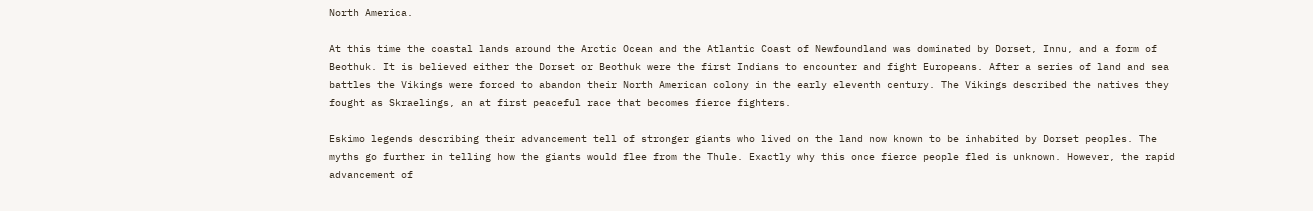North America.

At this time the coastal lands around the Arctic Ocean and the Atlantic Coast of Newfoundland was dominated by Dorset, Innu, and a form of Beothuk. It is believed either the Dorset or Beothuk were the first Indians to encounter and fight Europeans. After a series of land and sea battles the Vikings were forced to abandon their North American colony in the early eleventh century. The Vikings described the natives they fought as Skraelings, an at first peaceful race that becomes fierce fighters.

Eskimo legends describing their advancement tell of stronger giants who lived on the land now known to be inhabited by Dorset peoples. The myths go further in telling how the giants would flee from the Thule. Exactly why this once fierce people fled is unknown. However, the rapid advancement of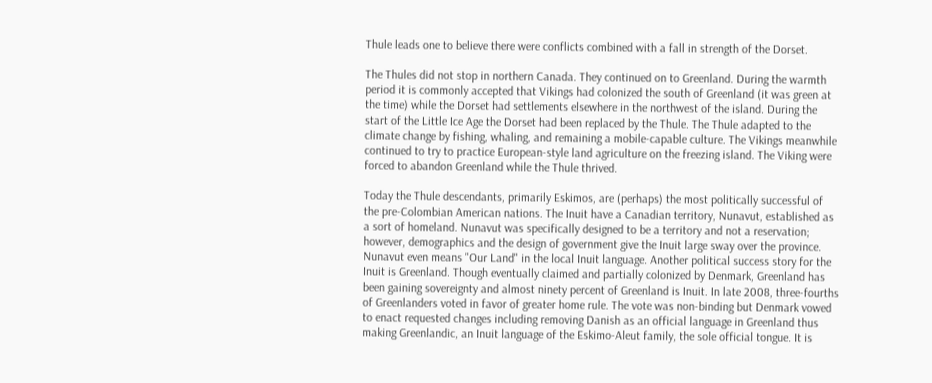Thule leads one to believe there were conflicts combined with a fall in strength of the Dorset.

The Thules did not stop in northern Canada. They continued on to Greenland. During the warmth period it is commonly accepted that Vikings had colonized the south of Greenland (it was green at the time) while the Dorset had settlements elsewhere in the northwest of the island. During the start of the Little Ice Age the Dorset had been replaced by the Thule. The Thule adapted to the climate change by fishing, whaling, and remaining a mobile-capable culture. The Vikings meanwhile continued to try to practice European-style land agriculture on the freezing island. The Viking were forced to abandon Greenland while the Thule thrived.

Today the Thule descendants, primarily Eskimos, are (perhaps) the most politically successful of the pre-Colombian American nations. The Inuit have a Canadian territory, Nunavut, established as a sort of homeland. Nunavut was specifically designed to be a territory and not a reservation; however, demographics and the design of government give the Inuit large sway over the province. Nunavut even means "Our Land" in the local Inuit language. Another political success story for the Inuit is Greenland. Though eventually claimed and partially colonized by Denmark, Greenland has been gaining sovereignty and almost ninety percent of Greenland is Inuit. In late 2008, three-fourths of Greenlanders voted in favor of greater home rule. The vote was non-binding but Denmark vowed to enact requested changes including removing Danish as an official language in Greenland thus making Greenlandic, an Inuit language of the Eskimo-Aleut family, the sole official tongue. It is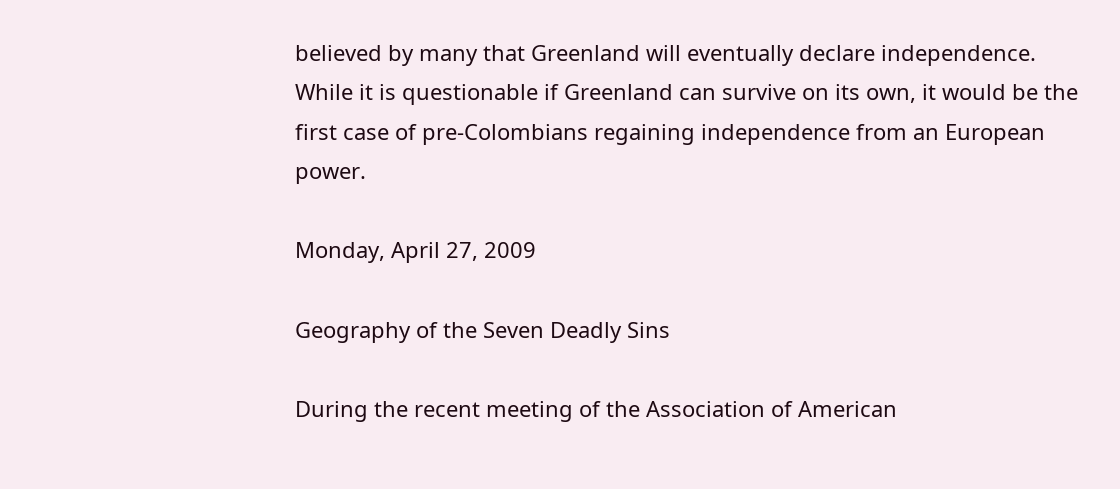believed by many that Greenland will eventually declare independence. While it is questionable if Greenland can survive on its own, it would be the first case of pre-Colombians regaining independence from an European power.

Monday, April 27, 2009

Geography of the Seven Deadly Sins

During the recent meeting of the Association of American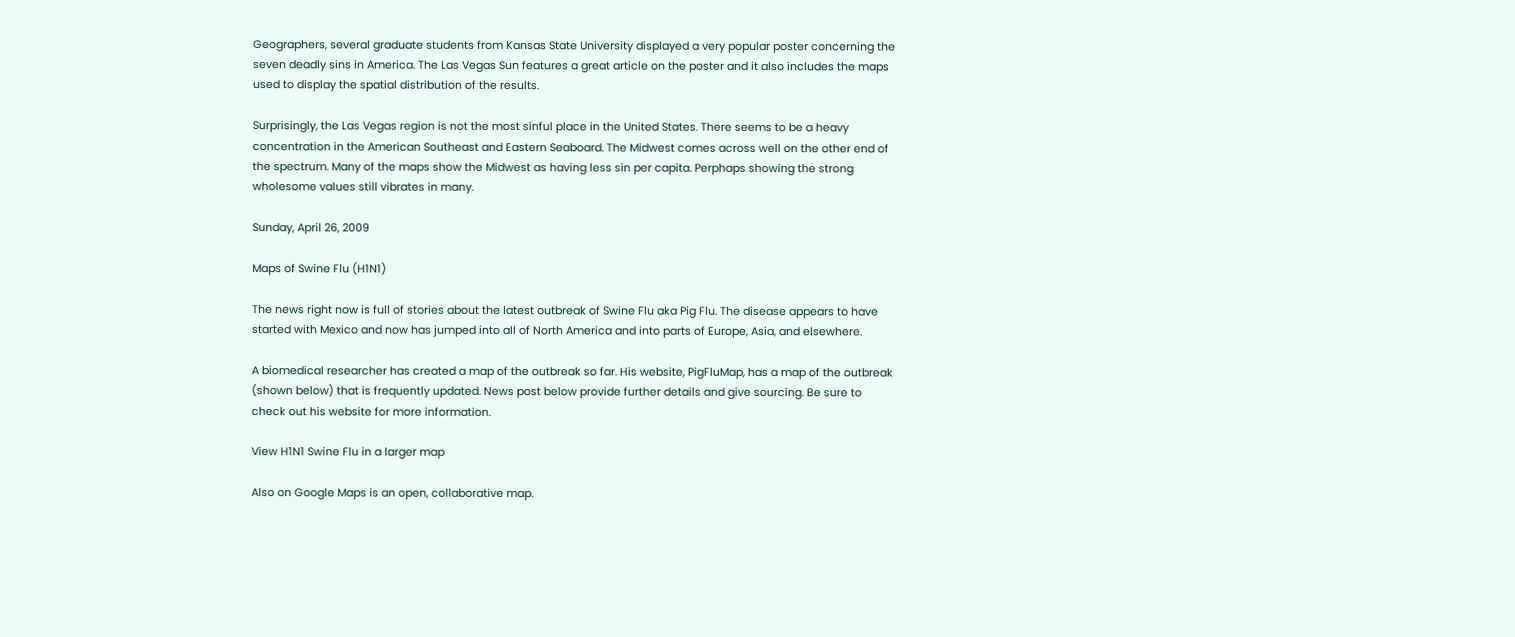Geographers, several graduate students from Kansas State University displayed a very popular poster concerning the seven deadly sins in America. The Las Vegas Sun features a great article on the poster and it also includes the maps used to display the spatial distribution of the results.

Surprisingly, the Las Vegas region is not the most sinful place in the United States. There seems to be a heavy concentration in the American Southeast and Eastern Seaboard. The Midwest comes across well on the other end of the spectrum. Many of the maps show the Midwest as having less sin per capita. Perphaps showing the strong wholesome values still vibrates in many.

Sunday, April 26, 2009

Maps of Swine Flu (H1N1)

The news right now is full of stories about the latest outbreak of Swine Flu aka Pig Flu. The disease appears to have started with Mexico and now has jumped into all of North America and into parts of Europe, Asia, and elsewhere.

A biomedical researcher has created a map of the outbreak so far. His website, PigFluMap, has a map of the outbreak (shown below) that is frequently updated. News post below provide further details and give sourcing. Be sure to check out his website for more information.

View H1N1 Swine Flu in a larger map

Also on Google Maps is an open, collaborative map.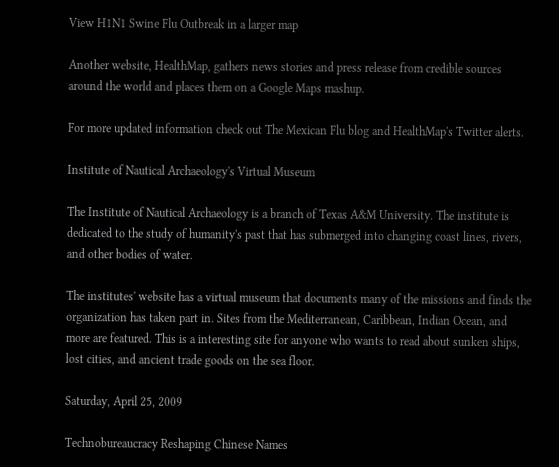View H1N1 Swine Flu Outbreak in a larger map

Another website, HealthMap, gathers news stories and press release from credible sources around the world and places them on a Google Maps mashup.

For more updated information check out The Mexican Flu blog and HealthMap's Twitter alerts.

Institute of Nautical Archaeology's Virtual Museum

The Institute of Nautical Archaeology is a branch of Texas A&M University. The institute is dedicated to the study of humanity's past that has submerged into changing coast lines, rivers, and other bodies of water.

The institutes' website has a virtual museum that documents many of the missions and finds the organization has taken part in. Sites from the Mediterranean, Caribbean, Indian Ocean, and more are featured. This is a interesting site for anyone who wants to read about sunken ships, lost cities, and ancient trade goods on the sea floor.

Saturday, April 25, 2009

Technobureaucracy Reshaping Chinese Names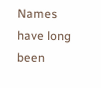Names have long been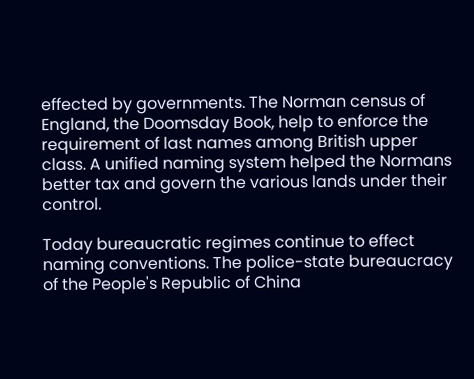effected by governments. The Norman census of England, the Doomsday Book, help to enforce the requirement of last names among British upper class. A unified naming system helped the Normans better tax and govern the various lands under their control.

Today bureaucratic regimes continue to effect naming conventions. The police-state bureaucracy of the People's Republic of China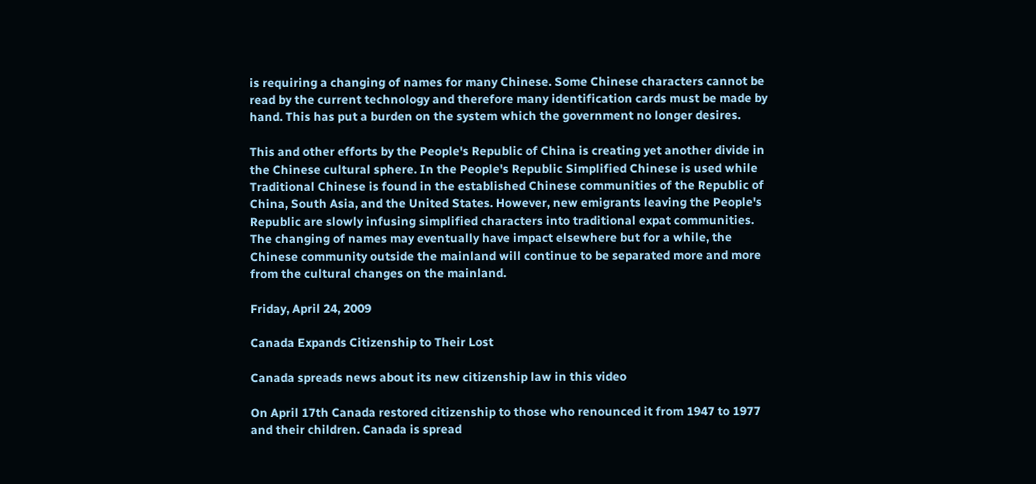is requiring a changing of names for many Chinese. Some Chinese characters cannot be read by the current technology and therefore many identification cards must be made by hand. This has put a burden on the system which the government no longer desires.

This and other efforts by the People's Republic of China is creating yet another divide in the Chinese cultural sphere. In the People's Republic Simplified Chinese is used while Traditional Chinese is found in the established Chinese communities of the Republic of China, South Asia, and the United States. However, new emigrants leaving the People's Republic are slowly infusing simplified characters into traditional expat communities. The changing of names may eventually have impact elsewhere but for a while, the Chinese community outside the mainland will continue to be separated more and more from the cultural changes on the mainland.

Friday, April 24, 2009

Canada Expands Citizenship to Their Lost

Canada spreads news about its new citizenship law in this video

On April 17th Canada restored citizenship to those who renounced it from 1947 to 1977 and their children. Canada is spread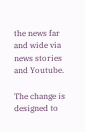the news far and wide via news stories and Youtube.

The change is designed to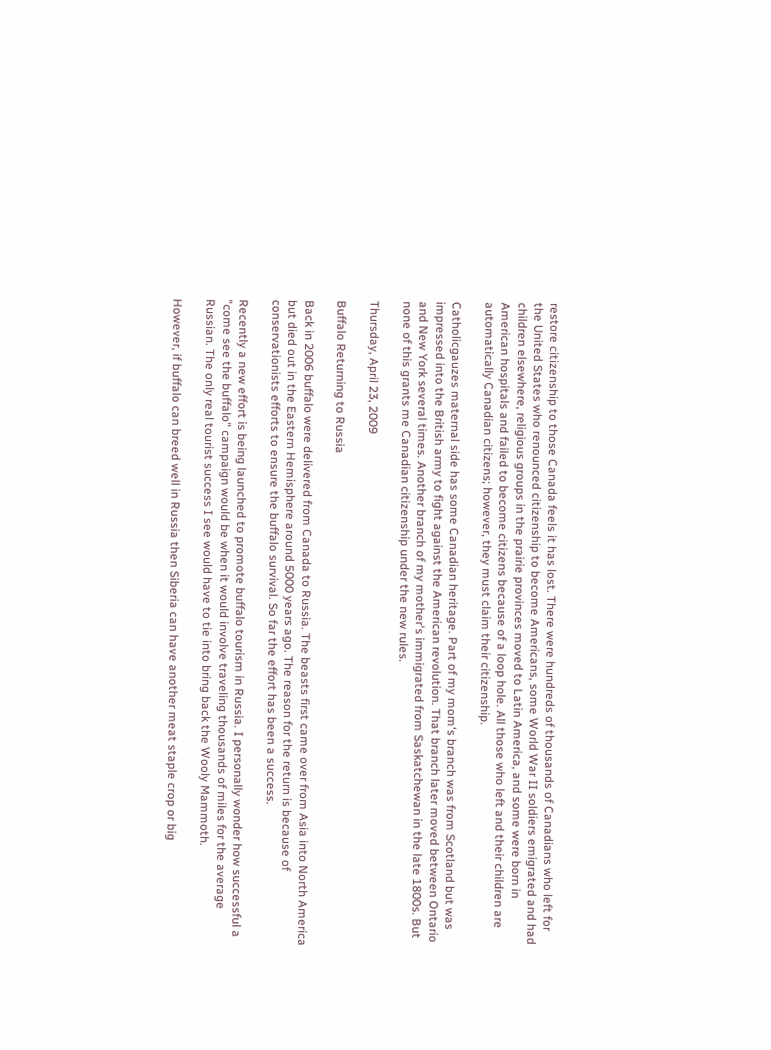restore citizenship to those Canada feels it has lost. There were hundreds of thousands of Canadians who left for the United States who renounced citizenship to become Americans, some World War II soldiers emigrated and had children elsewhere, religious groups in the prairie provinces moved to Latin America, and some were born in American hospitals and failed to become citizens because of a loop hole. All those who left and their children are automatically Canadian citizens; however, they must claim their citizenship.

Catholicgauzes maternal side has some Canadian heritage. Part of my mom's branch was from Scotland but was impressed into the British army to fight against the American revolution. That branch later moved between Ontario and New York several times. Another branch of my mother's immigrated from Saskatchewan in the late 1800s. But none of this grants me Canadian citizenship under the new rules.

Thursday, April 23, 2009

Buffalo Returning to Russia

Back in 2006 buffalo were delivered from Canada to Russia. The beasts first came over from Asia into North America but died out in the Eastern Hemisphere around 5000 years ago. The reason for the return is because of conservationists efforts to ensure the buffalo survival. So far the effort has been a success.

Recently a new effort is being launched to promote buffalo tourism in Russia. I personally wonder how successful a "come see the buffalo" campaign would be when it would involve traveling thousands of miles for the average Russian. The only real tourist success I see would have to tie into bring back the Wooly Mammoth.

However, if buffalo can breed well in Russia then Siberia can have another meat staple crop or big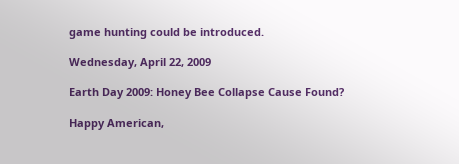game hunting could be introduced.

Wednesday, April 22, 2009

Earth Day 2009: Honey Bee Collapse Cause Found?

Happy American,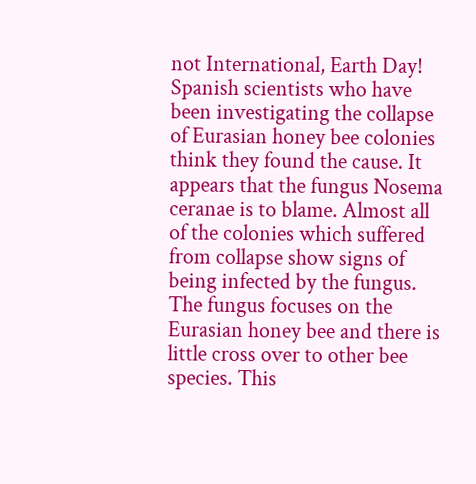not International, Earth Day! Spanish scientists who have been investigating the collapse of Eurasian honey bee colonies think they found the cause. It appears that the fungus Nosema ceranae is to blame. Almost all of the colonies which suffered from collapse show signs of being infected by the fungus. The fungus focuses on the Eurasian honey bee and there is little cross over to other bee species. This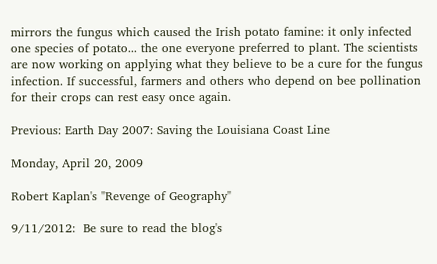mirrors the fungus which caused the Irish potato famine: it only infected one species of potato... the one everyone preferred to plant. The scientists are now working on applying what they believe to be a cure for the fungus infection. If successful, farmers and others who depend on bee pollination for their crops can rest easy once again.

Previous: Earth Day 2007: Saving the Louisiana Coast Line

Monday, April 20, 2009

Robert Kaplan's "Revenge of Geography"

9/11/2012:  Be sure to read the blog's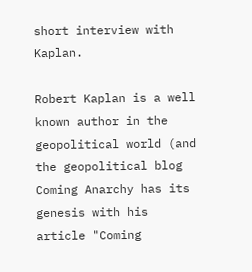short interview with Kaplan.

Robert Kaplan is a well known author in the geopolitical world (and the geopolitical blog Coming Anarchy has its genesis with his article "Coming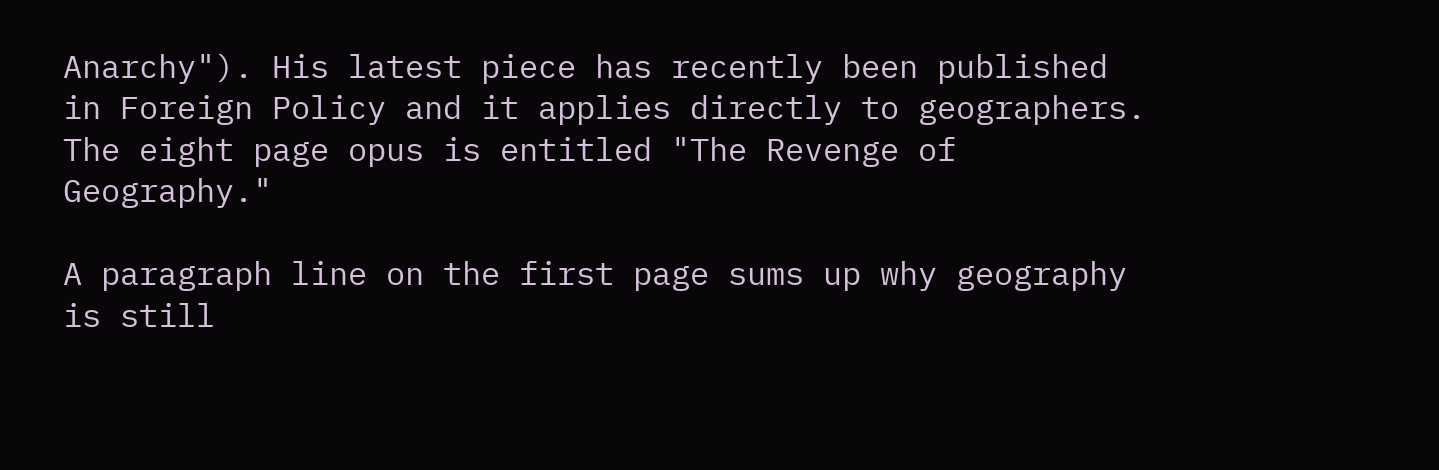Anarchy"). His latest piece has recently been published in Foreign Policy and it applies directly to geographers. The eight page opus is entitled "The Revenge of Geography."

A paragraph line on the first page sums up why geography is still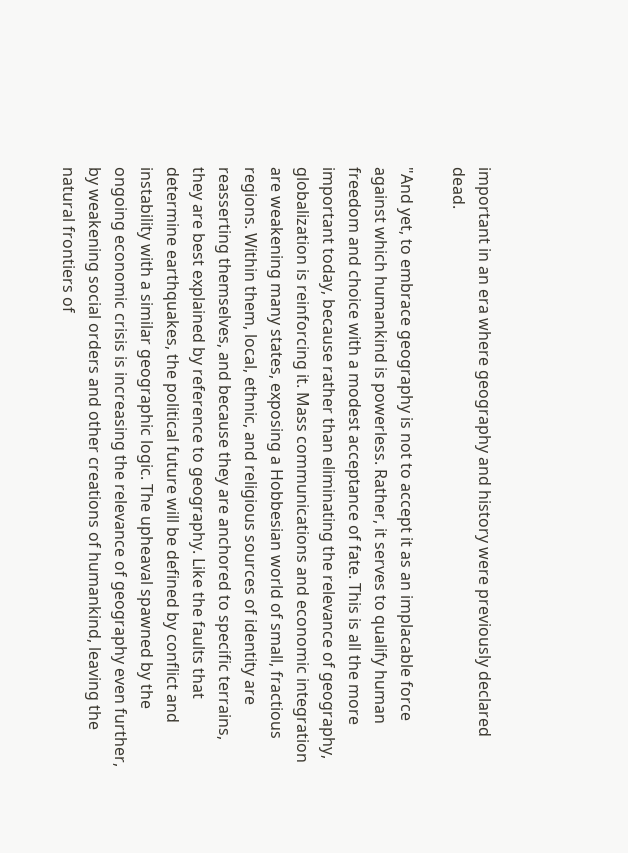important in an era where geography and history were previously declared dead.

"And yet, to embrace geography is not to accept it as an implacable force against which humankind is powerless. Rather, it serves to qualify human freedom and choice with a modest acceptance of fate. This is all the more important today, because rather than eliminating the relevance of geography, globalization is reinforcing it. Mass communications and economic integration are weakening many states, exposing a Hobbesian world of small, fractious regions. Within them, local, ethnic, and religious sources of identity are reasserting themselves, and because they are anchored to specific terrains, they are best explained by reference to geography. Like the faults that determine earthquakes, the political future will be defined by conflict and instability with a similar geographic logic. The upheaval spawned by the ongoing economic crisis is increasing the relevance of geography even further, by weakening social orders and other creations of humankind, leaving the natural frontiers of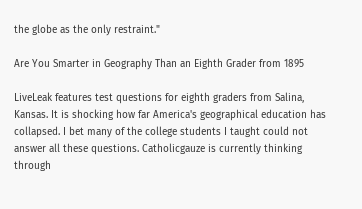the globe as the only restraint."

Are You Smarter in Geography Than an Eighth Grader from 1895

LiveLeak features test questions for eighth graders from Salina, Kansas. It is shocking how far America's geographical education has collapsed. I bet many of the college students I taught could not answer all these questions. Catholicgauze is currently thinking through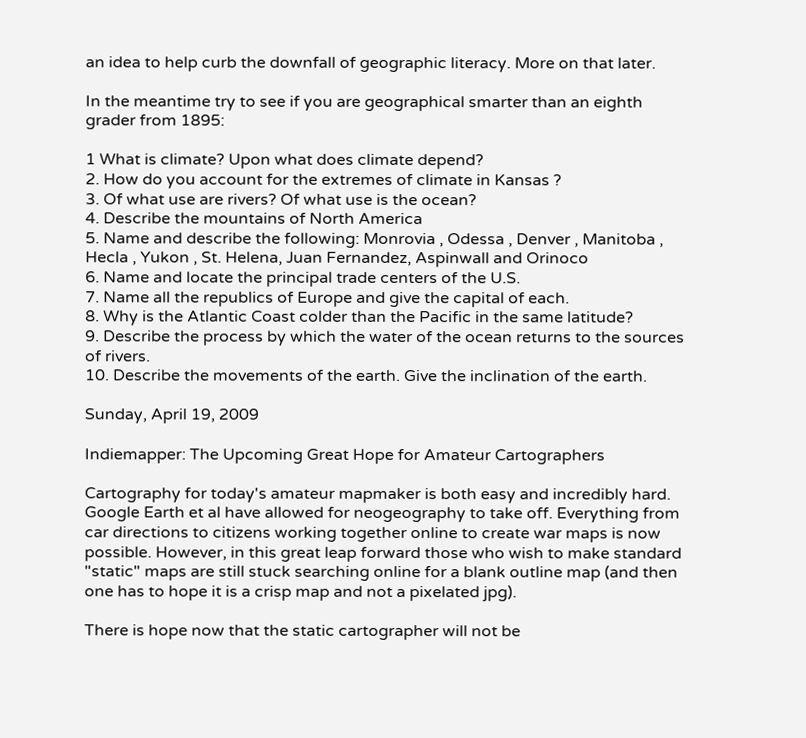an idea to help curb the downfall of geographic literacy. More on that later.

In the meantime try to see if you are geographical smarter than an eighth grader from 1895:

1 What is climate? Upon what does climate depend?
2. How do you account for the extremes of climate in Kansas ?
3. Of what use are rivers? Of what use is the ocean?
4. Describe the mountains of North America
5. Name and describe the following: Monrovia , Odessa , Denver , Manitoba , Hecla , Yukon , St. Helena, Juan Fernandez, Aspinwall and Orinoco
6. Name and locate the principal trade centers of the U.S.
7. Name all the republics of Europe and give the capital of each.
8. Why is the Atlantic Coast colder than the Pacific in the same latitude?
9. Describe the process by which the water of the ocean returns to the sources of rivers.
10. Describe the movements of the earth. Give the inclination of the earth.

Sunday, April 19, 2009

Indiemapper: The Upcoming Great Hope for Amateur Cartographers

Cartography for today's amateur mapmaker is both easy and incredibly hard. Google Earth et al have allowed for neogeography to take off. Everything from car directions to citizens working together online to create war maps is now possible. However, in this great leap forward those who wish to make standard "static" maps are still stuck searching online for a blank outline map (and then one has to hope it is a crisp map and not a pixelated jpg).

There is hope now that the static cartographer will not be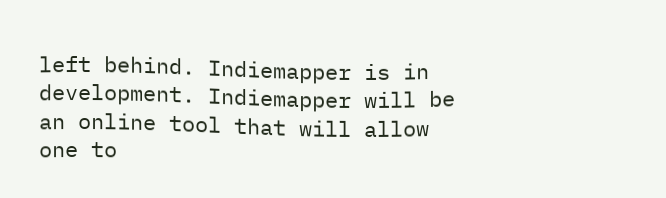left behind. Indiemapper is in development. Indiemapper will be an online tool that will allow one to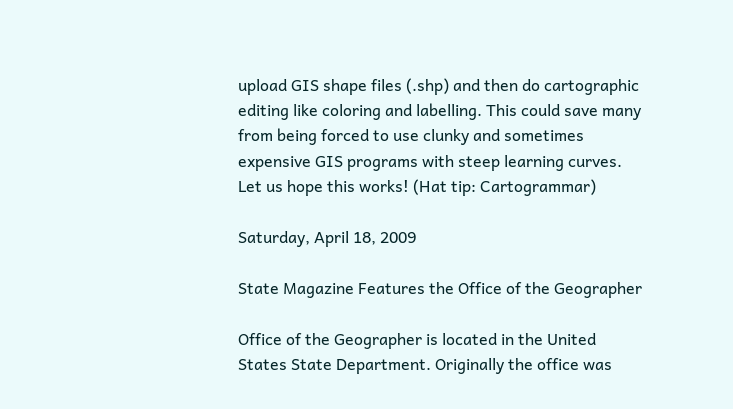upload GIS shape files (.shp) and then do cartographic editing like coloring and labelling. This could save many from being forced to use clunky and sometimes expensive GIS programs with steep learning curves. Let us hope this works! (Hat tip: Cartogrammar)

Saturday, April 18, 2009

State Magazine Features the Office of the Geographer

Office of the Geographer is located in the United States State Department. Originally the office was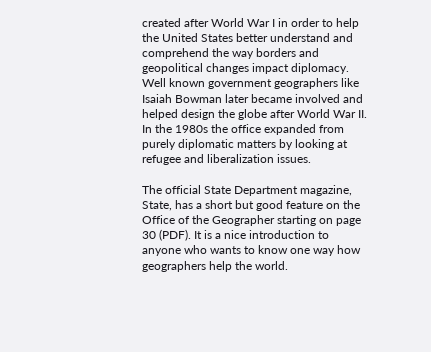created after World War I in order to help the United States better understand and comprehend the way borders and geopolitical changes impact diplomacy. Well known government geographers like Isaiah Bowman later became involved and helped design the globe after World War II. In the 1980s the office expanded from purely diplomatic matters by looking at refugee and liberalization issues.

The official State Department magazine, State, has a short but good feature on the Office of the Geographer starting on page 30 (PDF). It is a nice introduction to anyone who wants to know one way how geographers help the world.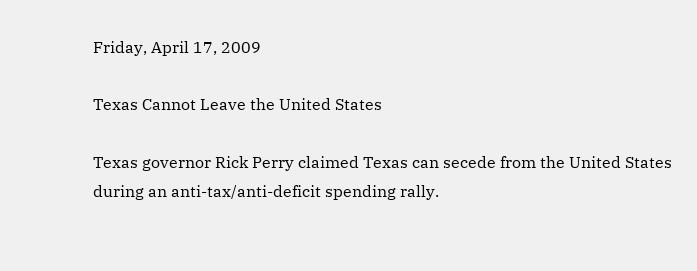Friday, April 17, 2009

Texas Cannot Leave the United States

Texas governor Rick Perry claimed Texas can secede from the United States during an anti-tax/anti-deficit spending rally.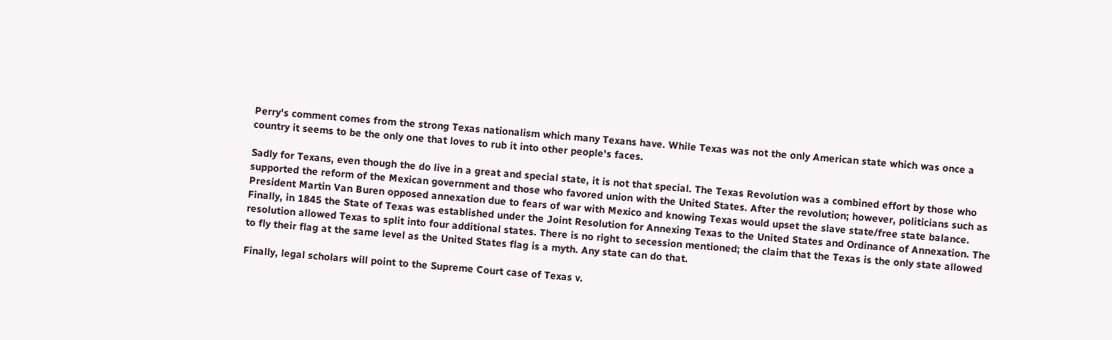Perry's comment comes from the strong Texas nationalism which many Texans have. While Texas was not the only American state which was once a country it seems to be the only one that loves to rub it into other people's faces.

Sadly for Texans, even though the do live in a great and special state, it is not that special. The Texas Revolution was a combined effort by those who supported the reform of the Mexican government and those who favored union with the United States. After the revolution; however, politicians such as President Martin Van Buren opposed annexation due to fears of war with Mexico and knowing Texas would upset the slave state/free state balance. Finally, in 1845 the State of Texas was established under the Joint Resolution for Annexing Texas to the United States and Ordinance of Annexation. The resolution allowed Texas to split into four additional states. There is no right to secession mentioned; the claim that the Texas is the only state allowed to fly their flag at the same level as the United States flag is a myth. Any state can do that.

Finally, legal scholars will point to the Supreme Court case of Texas v.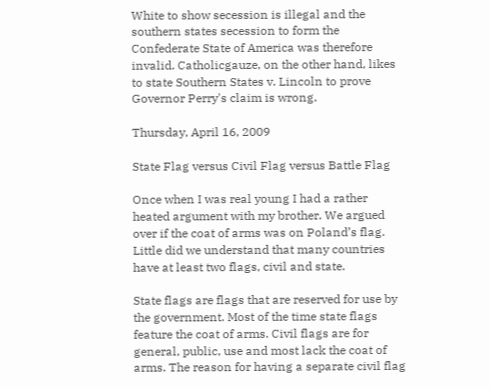White to show secession is illegal and the southern states secession to form the Confederate State of America was therefore invalid. Catholicgauze, on the other hand, likes to state Southern States v. Lincoln to prove Governor Perry's claim is wrong.

Thursday, April 16, 2009

State Flag versus Civil Flag versus Battle Flag

Once when I was real young I had a rather heated argument with my brother. We argued over if the coat of arms was on Poland’s flag. Little did we understand that many countries have at least two flags, civil and state.

State flags are flags that are reserved for use by the government. Most of the time state flags feature the coat of arms. Civil flags are for general, public, use and most lack the coat of arms. The reason for having a separate civil flag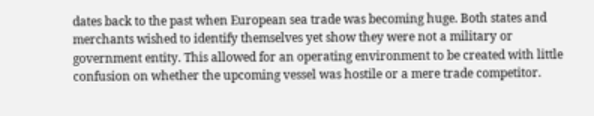dates back to the past when European sea trade was becoming huge. Both states and merchants wished to identify themselves yet show they were not a military or government entity. This allowed for an operating environment to be created with little confusion on whether the upcoming vessel was hostile or a mere trade competitor.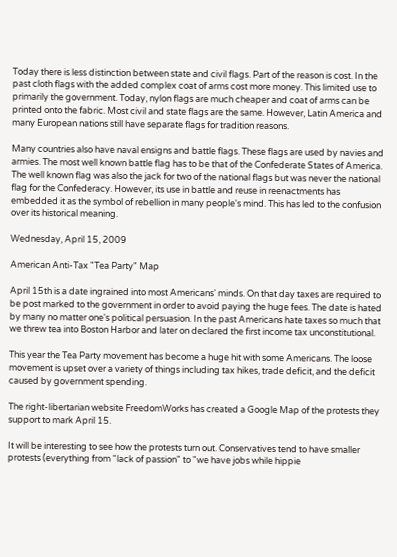Today there is less distinction between state and civil flags. Part of the reason is cost. In the past cloth flags with the added complex coat of arms cost more money. This limited use to primarily the government. Today, nylon flags are much cheaper and coat of arms can be printed onto the fabric. Most civil and state flags are the same. However, Latin America and many European nations still have separate flags for tradition reasons.

Many countries also have naval ensigns and battle flags. These flags are used by navies and armies. The most well known battle flag has to be that of the Confederate States of America. The well known flag was also the jack for two of the national flags but was never the national flag for the Confederacy. However, its use in battle and reuse in reenactments has embedded it as the symbol of rebellion in many people's mind. This has led to the confusion over its historical meaning.

Wednesday, April 15, 2009

American Anti-Tax "Tea Party" Map

April 15th is a date ingrained into most Americans' minds. On that day taxes are required to be post marked to the government in order to avoid paying the huge fees. The date is hated by many no matter one's political persuasion. In the past Americans hate taxes so much that we threw tea into Boston Harbor and later on declared the first income tax unconstitutional.

This year the Tea Party movement has become a huge hit with some Americans. The loose movement is upset over a variety of things including tax hikes, trade deficit, and the deficit caused by government spending.

The right-libertarian website FreedomWorks has created a Google Map of the protests they support to mark April 15.

It will be interesting to see how the protests turn out. Conservatives tend to have smaller protests (everything from "lack of passion" to "we have jobs while hippie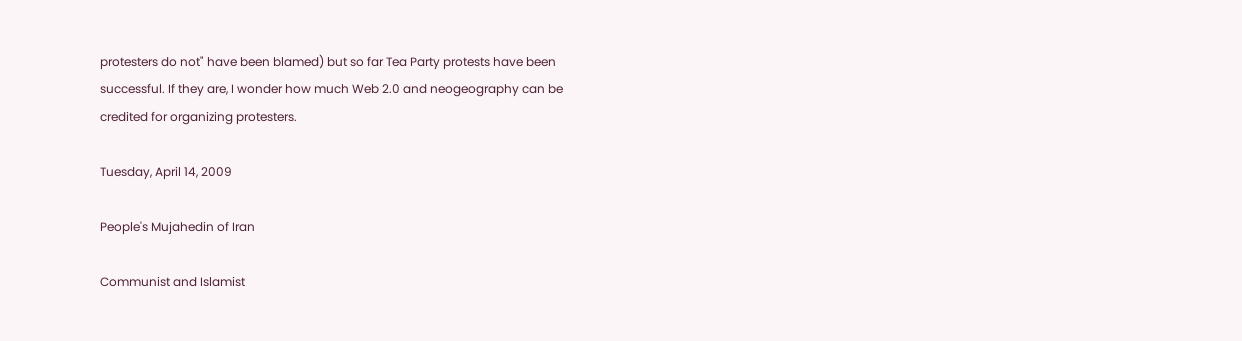protesters do not" have been blamed) but so far Tea Party protests have been successful. If they are, I wonder how much Web 2.0 and neogeography can be credited for organizing protesters.

Tuesday, April 14, 2009

People's Mujahedin of Iran

Communist and Islamist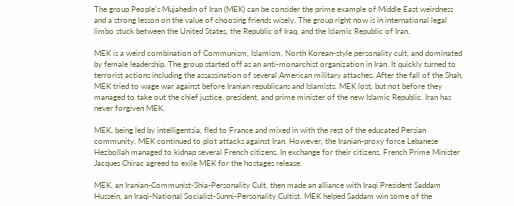The group People's Mujahedin of Iran (MEK) can be consider the prime example of Middle East weirdness and a strong lesson on the value of choosing friends wisely. The group right now is in international legal limbo stuck between the United States, the Republic of Iraq, and the Islamic Republic of Iran.

MEK is a weird combination of Communism, Islamism, North Korean-style personality cult, and dominated by female leadership. The group started off as an anti-monarchist organization in Iran. It quickly turned to terrorist actions including the assassination of several American military attaches. After the fall of the Shah, MEK tried to wage war against before Iranian republicans and Islamists. MEK lost, but not before they managed to take out the chief justice, president, and prime minister of the new Islamic Republic. Iran has never forgiven MEK.

MEK, being led by intelligentsia, fled to France and mixed in with the rest of the educated Persian community. MEK continued to plot attacks against Iran. However, the Iranian-proxy force Lebanese Hezbollah managed to kidnap several French citizens. In exchange for their citizens, French Prime Minister Jacques Chirac agreed to exile MEK for the hostages release.

MEK, an Iranian-Communist-Shia-Personality Cult, then made an alliance with Iraqi President Saddam Hussein, an Iraqi-National Socialist-Sunni-Personality Cultist. MEK helped Saddam win some of the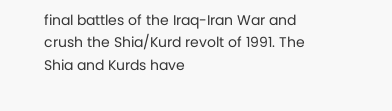final battles of the Iraq-Iran War and crush the Shia/Kurd revolt of 1991. The Shia and Kurds have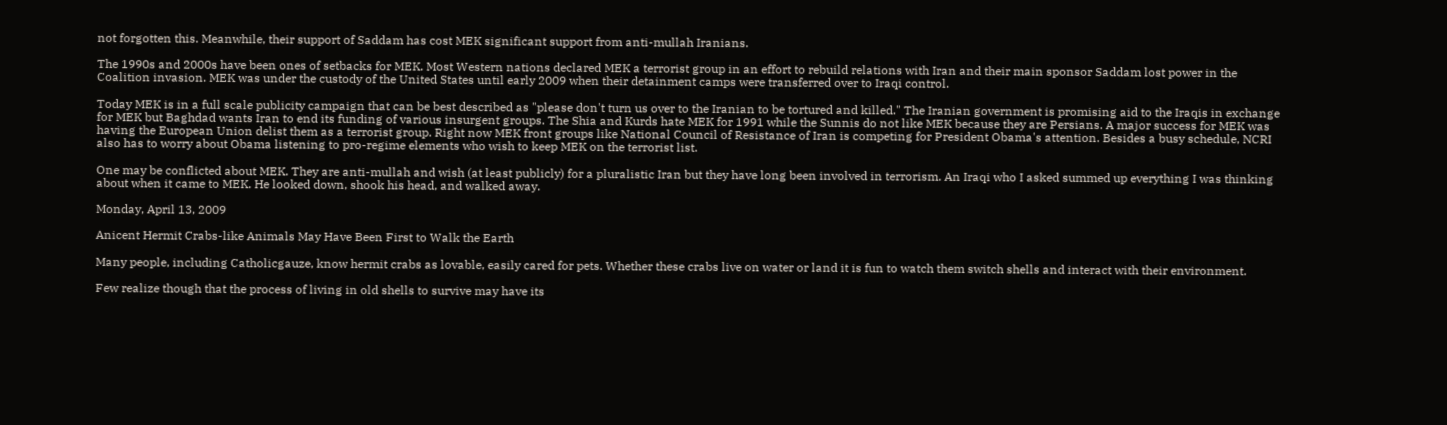not forgotten this. Meanwhile, their support of Saddam has cost MEK significant support from anti-mullah Iranians.

The 1990s and 2000s have been ones of setbacks for MEK. Most Western nations declared MEK a terrorist group in an effort to rebuild relations with Iran and their main sponsor Saddam lost power in the Coalition invasion. MEK was under the custody of the United States until early 2009 when their detainment camps were transferred over to Iraqi control.

Today MEK is in a full scale publicity campaign that can be best described as "please don't turn us over to the Iranian to be tortured and killed." The Iranian government is promising aid to the Iraqis in exchange for MEK but Baghdad wants Iran to end its funding of various insurgent groups. The Shia and Kurds hate MEK for 1991 while the Sunnis do not like MEK because they are Persians. A major success for MEK was having the European Union delist them as a terrorist group. Right now MEK front groups like National Council of Resistance of Iran is competing for President Obama's attention. Besides a busy schedule, NCRI also has to worry about Obama listening to pro-regime elements who wish to keep MEK on the terrorist list.

One may be conflicted about MEK. They are anti-mullah and wish (at least publicly) for a pluralistic Iran but they have long been involved in terrorism. An Iraqi who I asked summed up everything I was thinking about when it came to MEK. He looked down, shook his head, and walked away.

Monday, April 13, 2009

Anicent Hermit Crabs-like Animals May Have Been First to Walk the Earth

Many people, including Catholicgauze, know hermit crabs as lovable, easily cared for pets. Whether these crabs live on water or land it is fun to watch them switch shells and interact with their environment.

Few realize though that the process of living in old shells to survive may have its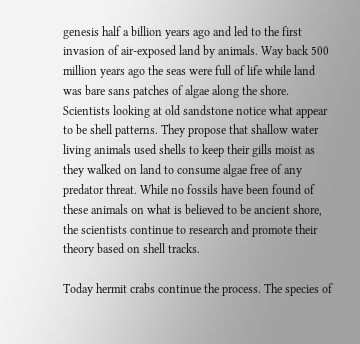genesis half a billion years ago and led to the first invasion of air-exposed land by animals. Way back 500 million years ago the seas were full of life while land was bare sans patches of algae along the shore. Scientists looking at old sandstone notice what appear to be shell patterns. They propose that shallow water living animals used shells to keep their gills moist as they walked on land to consume algae free of any predator threat. While no fossils have been found of these animals on what is believed to be ancient shore, the scientists continue to research and promote their theory based on shell tracks.

Today hermit crabs continue the process. The species of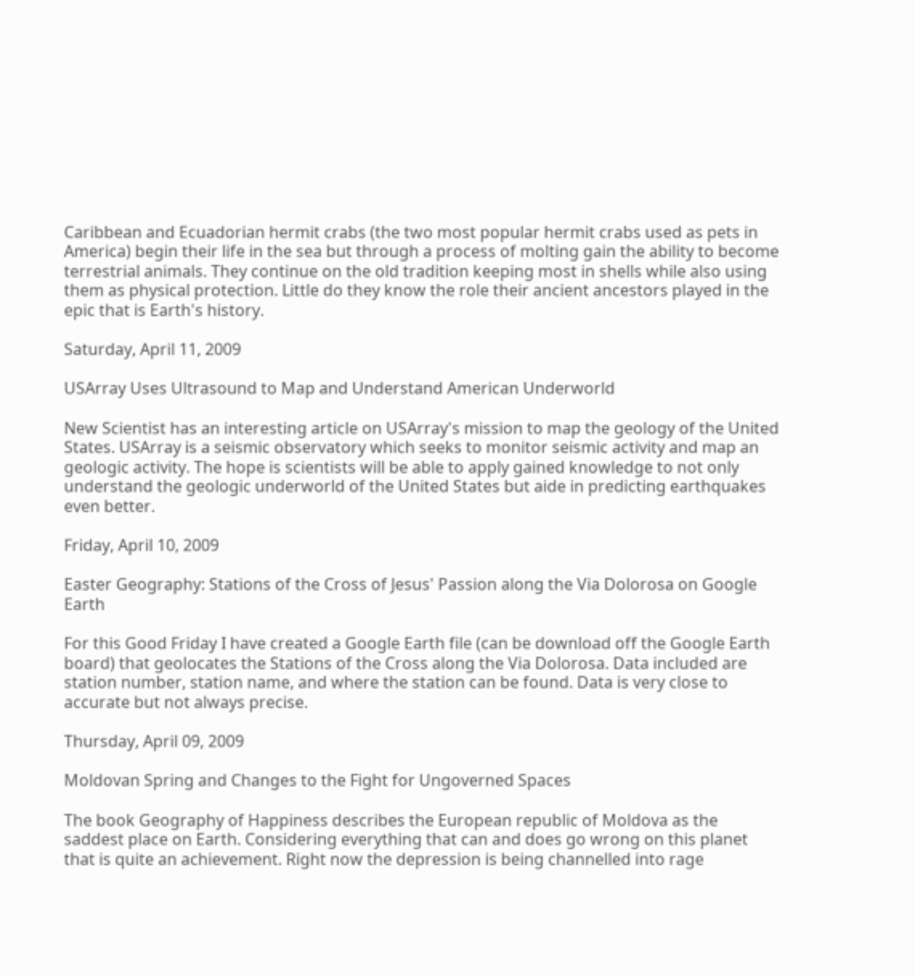Caribbean and Ecuadorian hermit crabs (the two most popular hermit crabs used as pets in America) begin their life in the sea but through a process of molting gain the ability to become terrestrial animals. They continue on the old tradition keeping most in shells while also using them as physical protection. Little do they know the role their ancient ancestors played in the epic that is Earth's history.

Saturday, April 11, 2009

USArray Uses Ultrasound to Map and Understand American Underworld

New Scientist has an interesting article on USArray's mission to map the geology of the United States. USArray is a seismic observatory which seeks to monitor seismic activity and map an geologic activity. The hope is scientists will be able to apply gained knowledge to not only understand the geologic underworld of the United States but aide in predicting earthquakes even better.

Friday, April 10, 2009

Easter Geography: Stations of the Cross of Jesus' Passion along the Via Dolorosa on Google Earth

For this Good Friday I have created a Google Earth file (can be download off the Google Earth board) that geolocates the Stations of the Cross along the Via Dolorosa. Data included are station number, station name, and where the station can be found. Data is very close to accurate but not always precise.

Thursday, April 09, 2009

Moldovan Spring and Changes to the Fight for Ungoverned Spaces

The book Geography of Happiness describes the European republic of Moldova as the saddest place on Earth. Considering everything that can and does go wrong on this planet that is quite an achievement. Right now the depression is being channelled into rage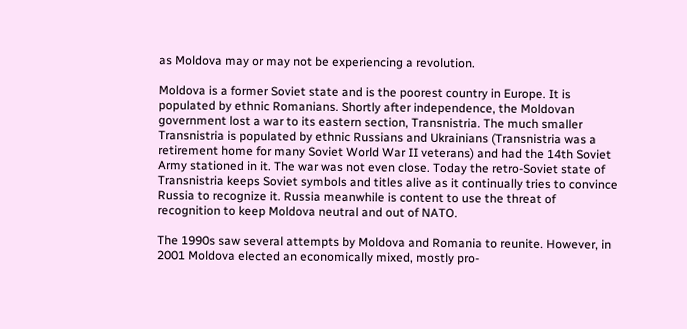as Moldova may or may not be experiencing a revolution.

Moldova is a former Soviet state and is the poorest country in Europe. It is populated by ethnic Romanians. Shortly after independence, the Moldovan government lost a war to its eastern section, Transnistria. The much smaller Transnistria is populated by ethnic Russians and Ukrainians (Transnistria was a retirement home for many Soviet World War II veterans) and had the 14th Soviet Army stationed in it. The war was not even close. Today the retro-Soviet state of Transnistria keeps Soviet symbols and titles alive as it continually tries to convince Russia to recognize it. Russia meanwhile is content to use the threat of recognition to keep Moldova neutral and out of NATO.

The 1990s saw several attempts by Moldova and Romania to reunite. However, in 2001 Moldova elected an economically mixed, mostly pro-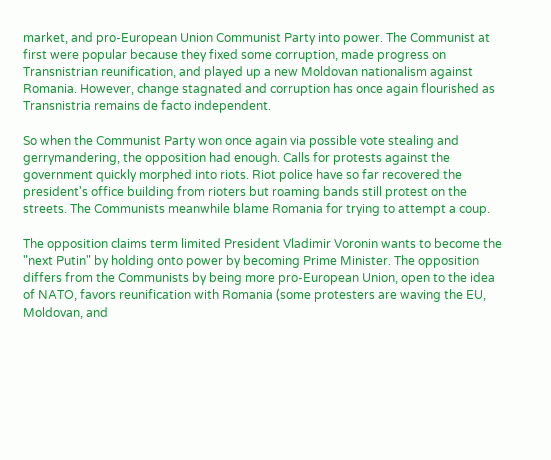market, and pro-European Union Communist Party into power. The Communist at first were popular because they fixed some corruption, made progress on Transnistrian reunification, and played up a new Moldovan nationalism against Romania. However, change stagnated and corruption has once again flourished as Transnistria remains de facto independent.

So when the Communist Party won once again via possible vote stealing and gerrymandering, the opposition had enough. Calls for protests against the government quickly morphed into riots. Riot police have so far recovered the president's office building from rioters but roaming bands still protest on the streets. The Communists meanwhile blame Romania for trying to attempt a coup.

The opposition claims term limited President Vladimir Voronin wants to become the "next Putin" by holding onto power by becoming Prime Minister. The opposition differs from the Communists by being more pro-European Union, open to the idea of NATO, favors reunification with Romania (some protesters are waving the EU, Moldovan, and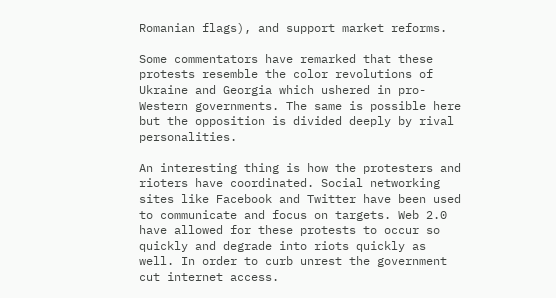Romanian flags), and support market reforms.

Some commentators have remarked that these protests resemble the color revolutions of Ukraine and Georgia which ushered in pro-Western governments. The same is possible here but the opposition is divided deeply by rival personalities.

An interesting thing is how the protesters and rioters have coordinated. Social networking sites like Facebook and Twitter have been used to communicate and focus on targets. Web 2.0 have allowed for these protests to occur so quickly and degrade into riots quickly as well. In order to curb unrest the government cut internet access.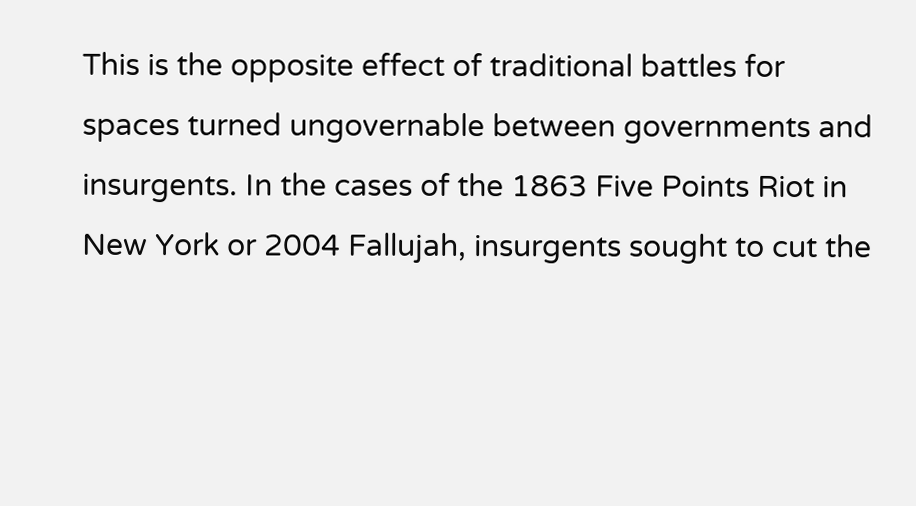This is the opposite effect of traditional battles for spaces turned ungovernable between governments and insurgents. In the cases of the 1863 Five Points Riot in New York or 2004 Fallujah, insurgents sought to cut the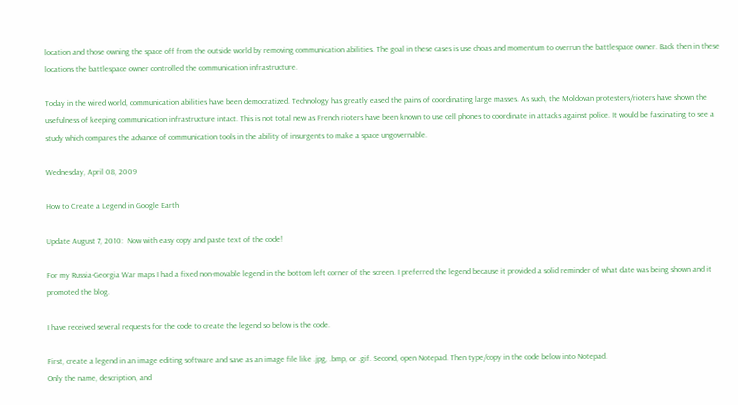location and those owning the space off from the outside world by removing communication abilities. The goal in these cases is use choas and momentum to overrun the battlespace owner. Back then in these locations the battlespace owner controlled the communication infrastructure.

Today in the wired world, communication abilities have been democratized. Technology has greatly eased the pains of coordinating large masses. As such, the Moldovan protesters/rioters have shown the usefulness of keeping communication infrastructure intact. This is not total new as French rioters have been known to use cell phones to coordinate in attacks against police. It would be fascinating to see a study which compares the advance of communication tools in the ability of insurgents to make a space ungovernable.

Wednesday, April 08, 2009

How to Create a Legend in Google Earth

Update August 7, 2010:  Now with easy copy and paste text of the code!

For my Russia-Georgia War maps I had a fixed non-movable legend in the bottom left corner of the screen. I preferred the legend because it provided a solid reminder of what date was being shown and it promoted the blog.

I have received several requests for the code to create the legend so below is the code.

First, create a legend in an image editing software and save as an image file like .jpg, .bmp, or .gif. Second, open Notepad. Then type/copy in the code below into Notepad.
Only the name, description, and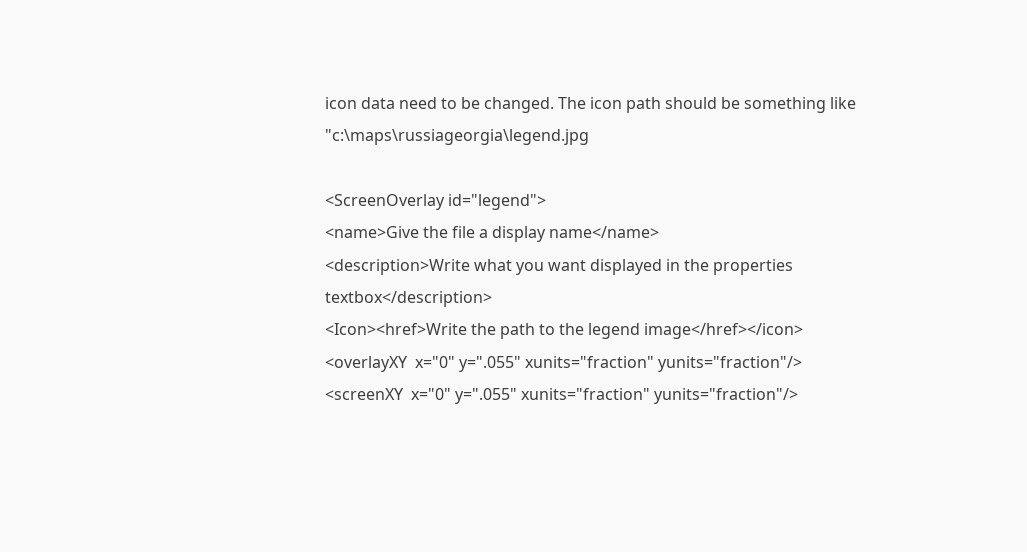icon data need to be changed. The icon path should be something like "c:\maps\russiageorgia\legend.jpg

<ScreenOverlay id="legend">
<name>Give the file a display name</name>
<description>Write what you want displayed in the properties textbox</description>
<Icon><href>Write the path to the legend image</href></icon>
<overlayXY  x="0" y=".055" xunits="fraction" yunits="fraction"/>
<screenXY  x="0" y=".055" xunits="fraction" yunits="fraction"/>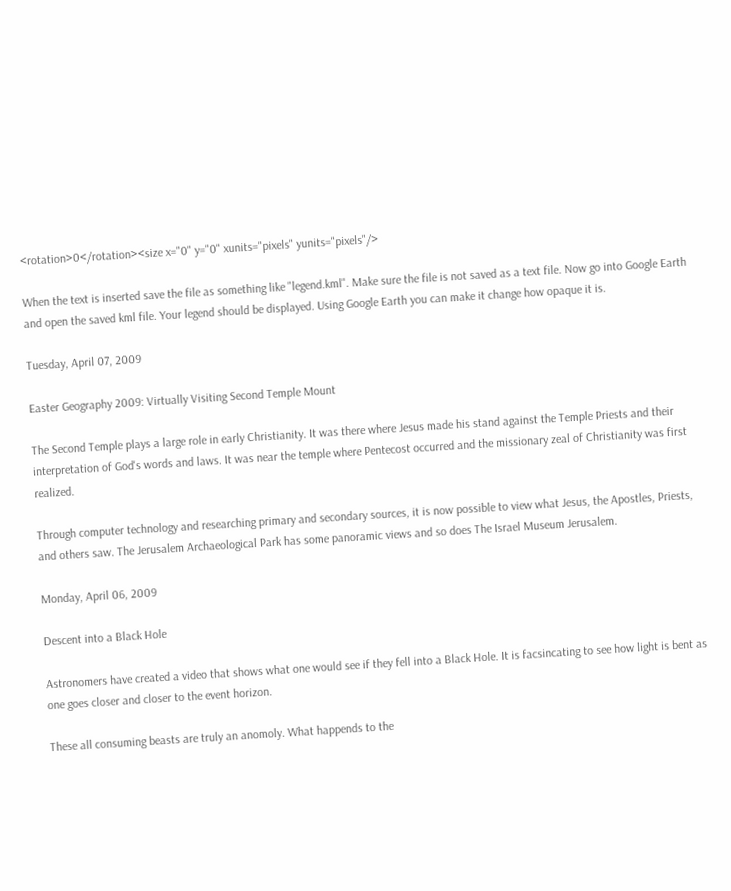<rotation>0</rotation><size x="0" y="0" xunits="pixels" yunits="pixels"/>

When the text is inserted save the file as something like "legend.kml". Make sure the file is not saved as a text file. Now go into Google Earth and open the saved kml file. Your legend should be displayed. Using Google Earth you can make it change how opaque it is.

Tuesday, April 07, 2009

Easter Geography 2009: Virtually Visiting Second Temple Mount

The Second Temple plays a large role in early Christianity. It was there where Jesus made his stand against the Temple Priests and their interpretation of God's words and laws. It was near the temple where Pentecost occurred and the missionary zeal of Christianity was first realized.

Through computer technology and researching primary and secondary sources, it is now possible to view what Jesus, the Apostles, Priests, and others saw. The Jerusalem Archaeological Park has some panoramic views and so does The Israel Museum Jerusalem.

Monday, April 06, 2009

Descent into a Black Hole

Astronomers have created a video that shows what one would see if they fell into a Black Hole. It is facsincating to see how light is bent as one goes closer and closer to the event horizon.

These all consuming beasts are truly an anomoly. What happends to the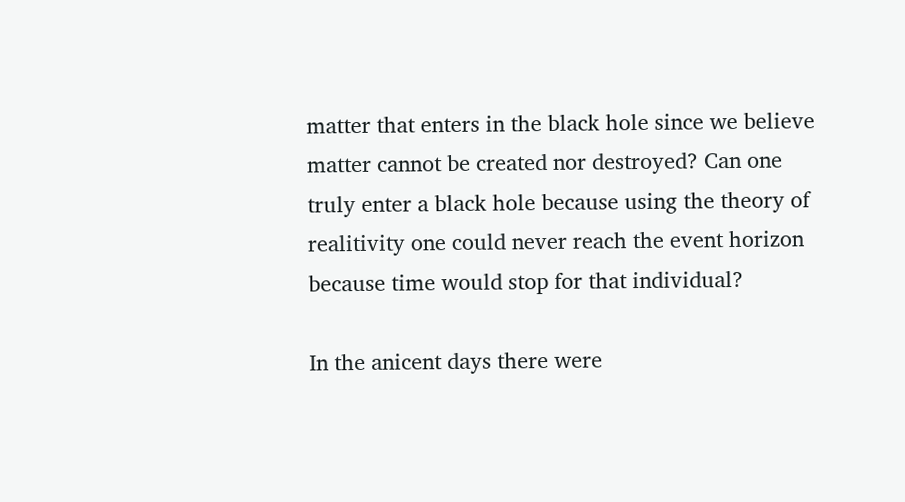matter that enters in the black hole since we believe matter cannot be created nor destroyed? Can one truly enter a black hole because using the theory of realitivity one could never reach the event horizon because time would stop for that individual?

In the anicent days there were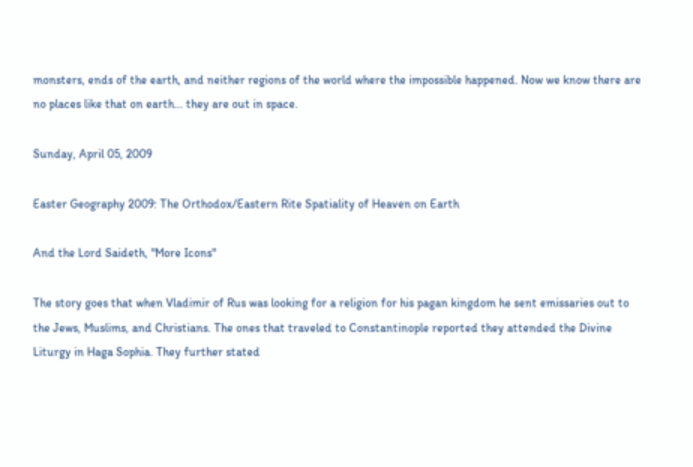monsters, ends of the earth, and neither regions of the world where the impossible happened. Now we know there are no places like that on earth... they are out in space.

Sunday, April 05, 2009

Easter Geography 2009: The Orthodox/Eastern Rite Spatiality of Heaven on Earth

And the Lord Saideth, "More Icons"

The story goes that when Vladimir of Rus was looking for a religion for his pagan kingdom he sent emissaries out to the Jews, Muslims, and Christians. The ones that traveled to Constantinople reported they attended the Divine Liturgy in Haga Sophia. They further stated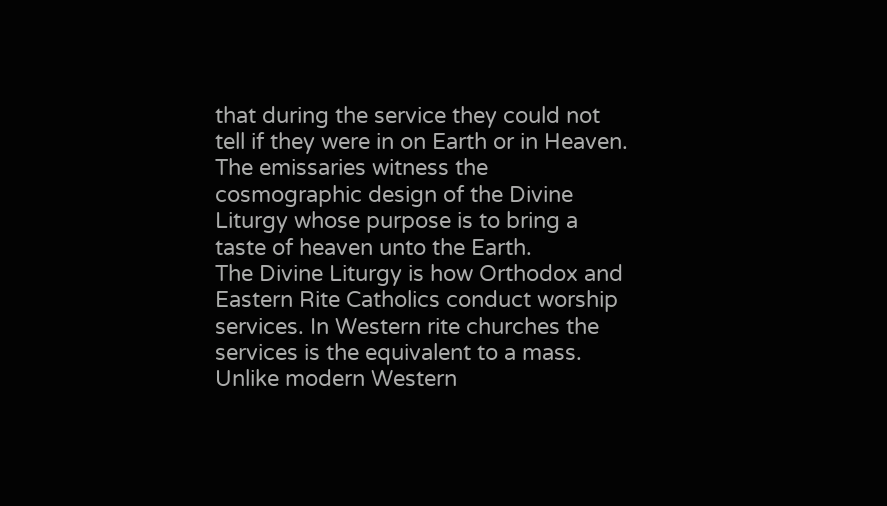that during the service they could not tell if they were in on Earth or in Heaven. The emissaries witness the cosmographic design of the Divine Liturgy whose purpose is to bring a taste of heaven unto the Earth.
The Divine Liturgy is how Orthodox and Eastern Rite Catholics conduct worship services. In Western rite churches the services is the equivalent to a mass. Unlike modern Western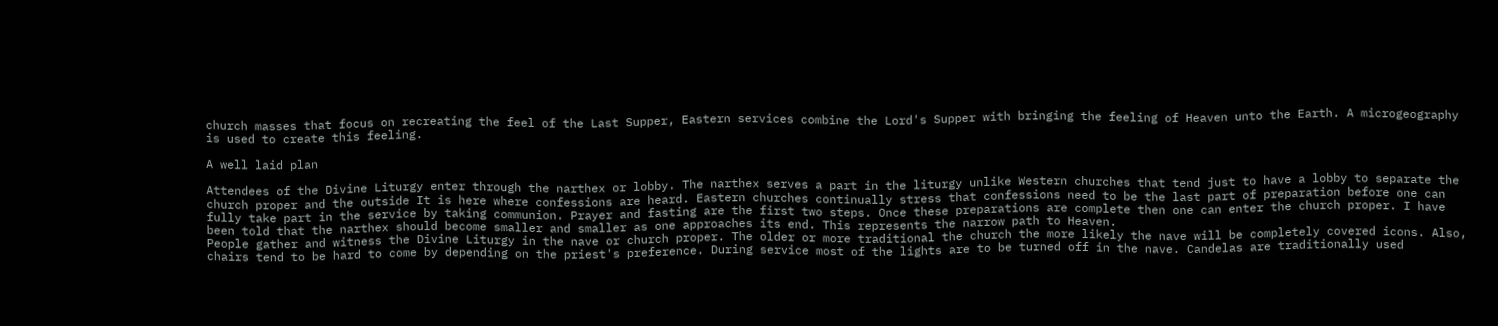church masses that focus on recreating the feel of the Last Supper, Eastern services combine the Lord's Supper with bringing the feeling of Heaven unto the Earth. A microgeography is used to create this feeling.

A well laid plan

Attendees of the Divine Liturgy enter through the narthex or lobby. The narthex serves a part in the liturgy unlike Western churches that tend just to have a lobby to separate the church proper and the outside It is here where confessions are heard. Eastern churches continually stress that confessions need to be the last part of preparation before one can fully take part in the service by taking communion. Prayer and fasting are the first two steps. Once these preparations are complete then one can enter the church proper. I have been told that the narthex should become smaller and smaller as one approaches its end. This represents the narrow path to Heaven.
People gather and witness the Divine Liturgy in the nave or church proper. The older or more traditional the church the more likely the nave will be completely covered icons. Also, chairs tend to be hard to come by depending on the priest's preference. During service most of the lights are to be turned off in the nave. Candelas are traditionally used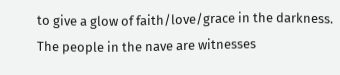to give a glow of faith/love/grace in the darkness.
The people in the nave are witnesses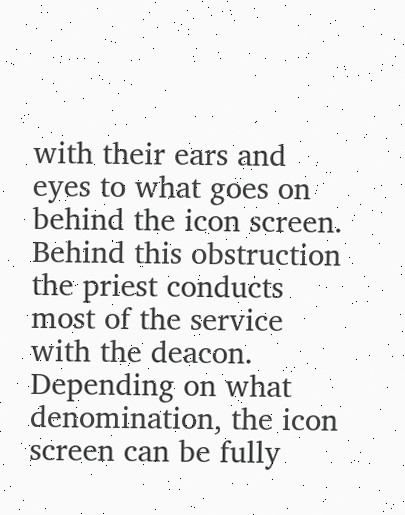with their ears and eyes to what goes on behind the icon screen. Behind this obstruction the priest conducts most of the service with the deacon. Depending on what denomination, the icon screen can be fully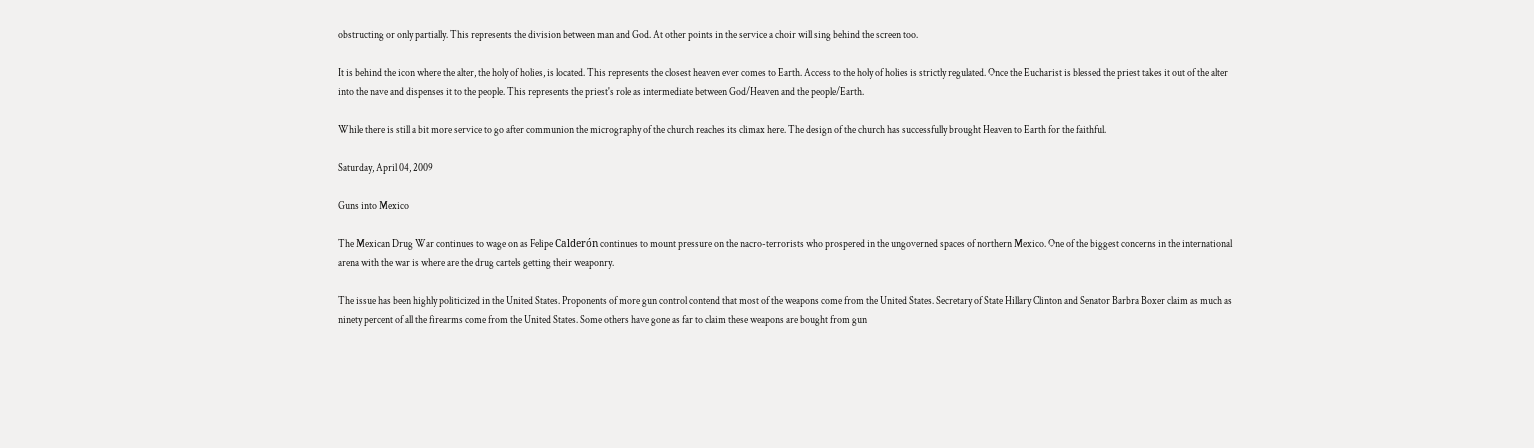obstructing or only partially. This represents the division between man and God. At other points in the service a choir will sing behind the screen too.

It is behind the icon where the alter, the holy of holies, is located. This represents the closest heaven ever comes to Earth. Access to the holy of holies is strictly regulated. Once the Eucharist is blessed the priest takes it out of the alter into the nave and dispenses it to the people. This represents the priest's role as intermediate between God/Heaven and the people/Earth.

While there is still a bit more service to go after communion the micrography of the church reaches its climax here. The design of the church has successfully brought Heaven to Earth for the faithful.

Saturday, April 04, 2009

Guns into Mexico

The Mexican Drug War continues to wage on as Felipe Calderón continues to mount pressure on the nacro-terrorists who prospered in the ungoverned spaces of northern Mexico. One of the biggest concerns in the international arena with the war is where are the drug cartels getting their weaponry.

The issue has been highly politicized in the United States. Proponents of more gun control contend that most of the weapons come from the United States. Secretary of State Hillary Clinton and Senator Barbra Boxer claim as much as ninety percent of all the firearms come from the United States. Some others have gone as far to claim these weapons are bought from gun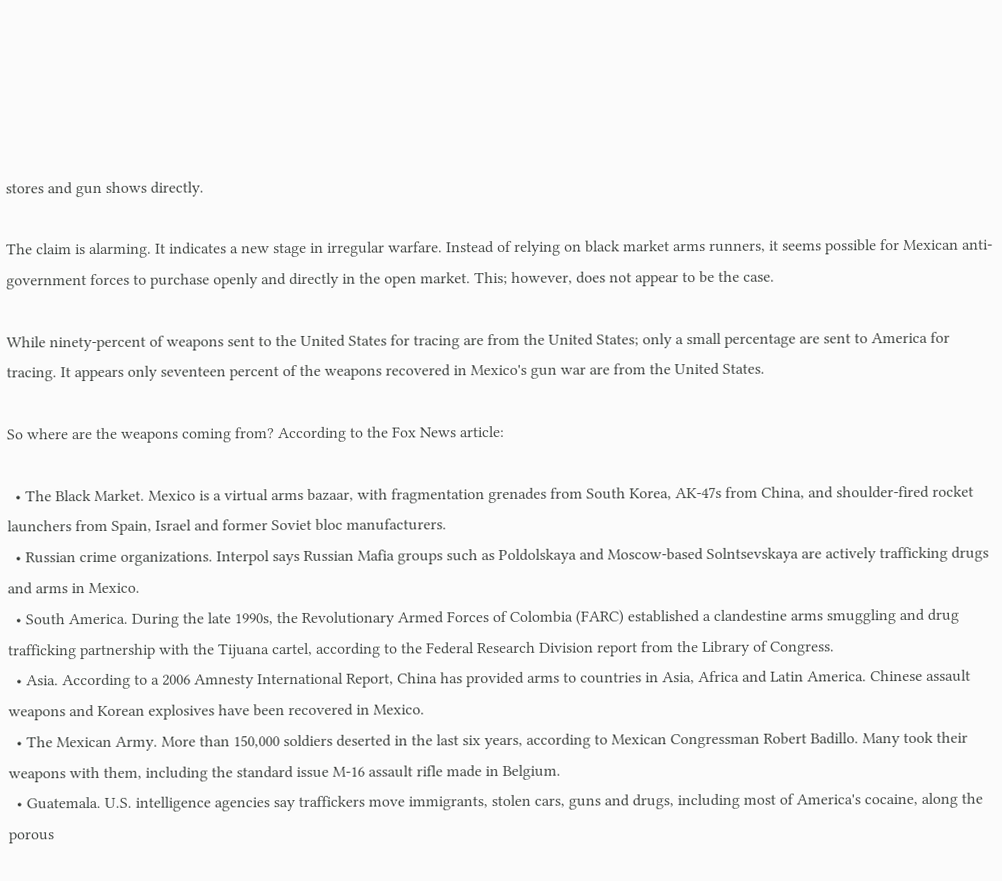stores and gun shows directly.

The claim is alarming. It indicates a new stage in irregular warfare. Instead of relying on black market arms runners, it seems possible for Mexican anti-government forces to purchase openly and directly in the open market. This; however, does not appear to be the case.

While ninety-percent of weapons sent to the United States for tracing are from the United States; only a small percentage are sent to America for tracing. It appears only seventeen percent of the weapons recovered in Mexico's gun war are from the United States.

So where are the weapons coming from? According to the Fox News article:

  • The Black Market. Mexico is a virtual arms bazaar, with fragmentation grenades from South Korea, AK-47s from China, and shoulder-fired rocket launchers from Spain, Israel and former Soviet bloc manufacturers.
  • Russian crime organizations. Interpol says Russian Mafia groups such as Poldolskaya and Moscow-based Solntsevskaya are actively trafficking drugs and arms in Mexico.
  • South America. During the late 1990s, the Revolutionary Armed Forces of Colombia (FARC) established a clandestine arms smuggling and drug trafficking partnership with the Tijuana cartel, according to the Federal Research Division report from the Library of Congress.
  • Asia. According to a 2006 Amnesty International Report, China has provided arms to countries in Asia, Africa and Latin America. Chinese assault weapons and Korean explosives have been recovered in Mexico.
  • The Mexican Army. More than 150,000 soldiers deserted in the last six years, according to Mexican Congressman Robert Badillo. Many took their weapons with them, including the standard issue M-16 assault rifle made in Belgium.
  • Guatemala. U.S. intelligence agencies say traffickers move immigrants, stolen cars, guns and drugs, including most of America's cocaine, along the porous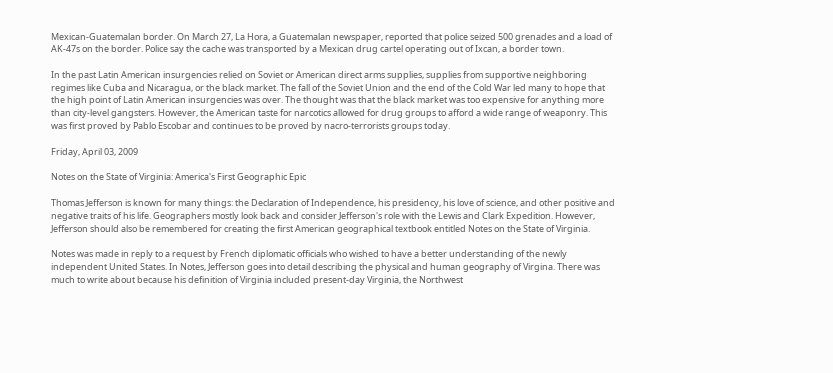Mexican-Guatemalan border. On March 27, La Hora, a Guatemalan newspaper, reported that police seized 500 grenades and a load of AK-47s on the border. Police say the cache was transported by a Mexican drug cartel operating out of Ixcan, a border town.

In the past Latin American insurgencies relied on Soviet or American direct arms supplies, supplies from supportive neighboring regimes like Cuba and Nicaragua, or the black market. The fall of the Soviet Union and the end of the Cold War led many to hope that the high point of Latin American insurgencies was over. The thought was that the black market was too expensive for anything more than city-level gangsters. However, the American taste for narcotics allowed for drug groups to afford a wide range of weaponry. This was first proved by Pablo Escobar and continues to be proved by nacro-terrorists groups today.

Friday, April 03, 2009

Notes on the State of Virginia: America's First Geographic Epic

Thomas Jefferson is known for many things: the Declaration of Independence, his presidency, his love of science, and other positive and negative traits of his life. Geographers mostly look back and consider Jefferson's role with the Lewis and Clark Expedition. However, Jefferson should also be remembered for creating the first American geographical textbook entitled Notes on the State of Virginia.

Notes was made in reply to a request by French diplomatic officials who wished to have a better understanding of the newly independent United States. In Notes, Jefferson goes into detail describing the physical and human geography of Virgina. There was much to write about because his definition of Virginia included present-day Virginia, the Northwest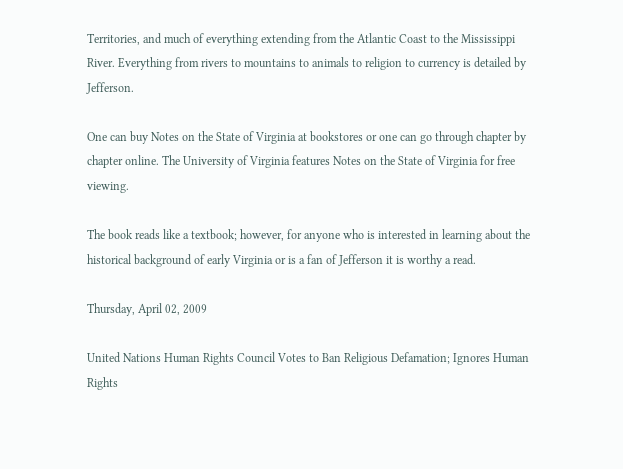Territories, and much of everything extending from the Atlantic Coast to the Mississippi River. Everything from rivers to mountains to animals to religion to currency is detailed by Jefferson.

One can buy Notes on the State of Virginia at bookstores or one can go through chapter by chapter online. The University of Virginia features Notes on the State of Virginia for free viewing.

The book reads like a textbook; however, for anyone who is interested in learning about the historical background of early Virginia or is a fan of Jefferson it is worthy a read.

Thursday, April 02, 2009

United Nations Human Rights Council Votes to Ban Religious Defamation; Ignores Human Rights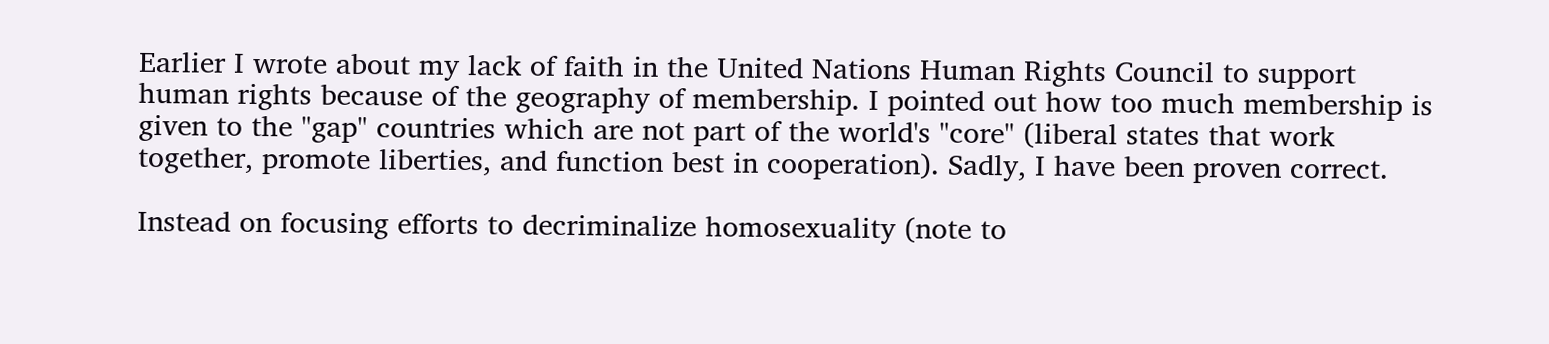Earlier I wrote about my lack of faith in the United Nations Human Rights Council to support human rights because of the geography of membership. I pointed out how too much membership is given to the "gap" countries which are not part of the world's "core" (liberal states that work together, promote liberties, and function best in cooperation). Sadly, I have been proven correct.

Instead on focusing efforts to decriminalize homosexuality (note to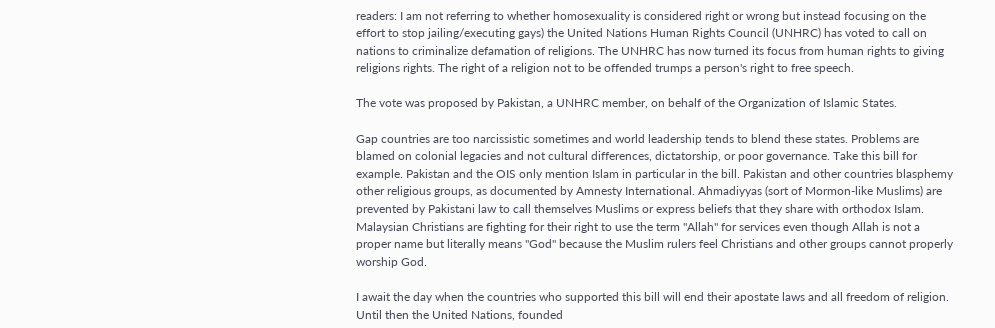readers: I am not referring to whether homosexuality is considered right or wrong but instead focusing on the effort to stop jailing/executing gays) the United Nations Human Rights Council (UNHRC) has voted to call on nations to criminalize defamation of religions. The UNHRC has now turned its focus from human rights to giving religions rights. The right of a religion not to be offended trumps a person's right to free speech.

The vote was proposed by Pakistan, a UNHRC member, on behalf of the Organization of Islamic States.

Gap countries are too narcissistic sometimes and world leadership tends to blend these states. Problems are blamed on colonial legacies and not cultural differences, dictatorship, or poor governance. Take this bill for example. Pakistan and the OIS only mention Islam in particular in the bill. Pakistan and other countries blasphemy other religious groups, as documented by Amnesty International. Ahmadiyyas (sort of Mormon-like Muslims) are prevented by Pakistani law to call themselves Muslims or express beliefs that they share with orthodox Islam. Malaysian Christians are fighting for their right to use the term "Allah" for services even though Allah is not a proper name but literally means "God" because the Muslim rulers feel Christians and other groups cannot properly worship God.

I await the day when the countries who supported this bill will end their apostate laws and all freedom of religion. Until then the United Nations, founded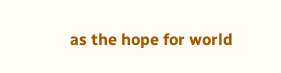as the hope for world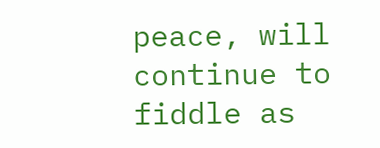peace, will continue to fiddle as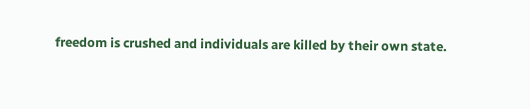freedom is crushed and individuals are killed by their own state.